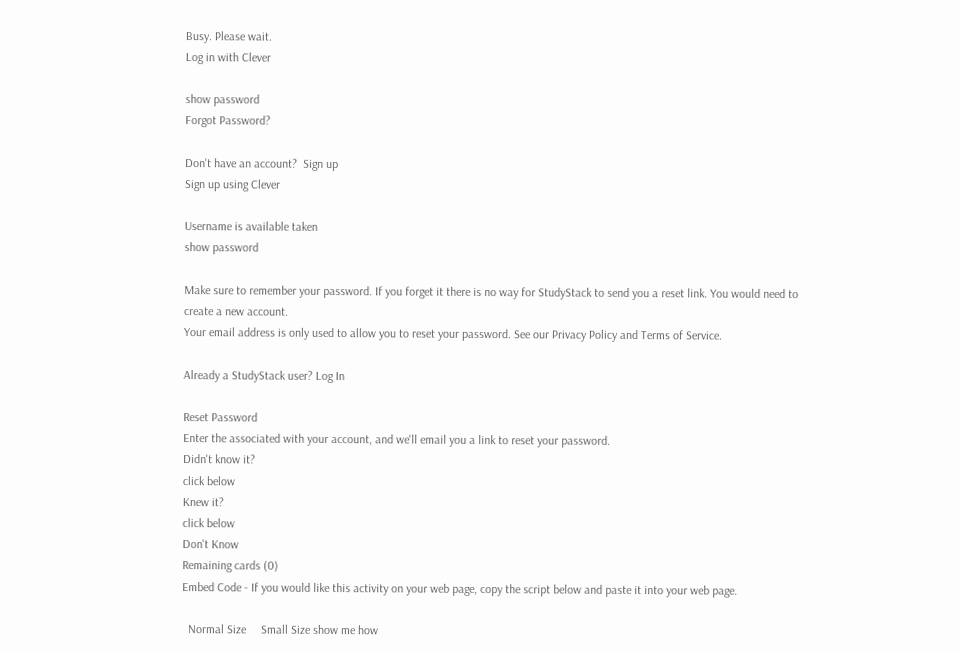Busy. Please wait.
Log in with Clever

show password
Forgot Password?

Don't have an account?  Sign up
Sign up using Clever

Username is available taken
show password

Make sure to remember your password. If you forget it there is no way for StudyStack to send you a reset link. You would need to create a new account.
Your email address is only used to allow you to reset your password. See our Privacy Policy and Terms of Service.

Already a StudyStack user? Log In

Reset Password
Enter the associated with your account, and we'll email you a link to reset your password.
Didn't know it?
click below
Knew it?
click below
Don't Know
Remaining cards (0)
Embed Code - If you would like this activity on your web page, copy the script below and paste it into your web page.

  Normal Size     Small Size show me how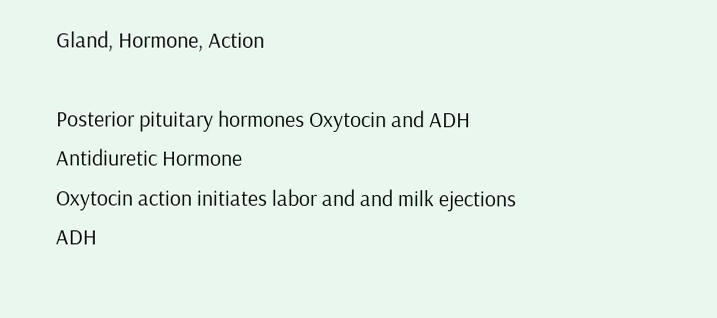Gland, Hormone, Action

Posterior pituitary hormones Oxytocin and ADH Antidiuretic Hormone
Oxytocin action initiates labor and and milk ejections
ADH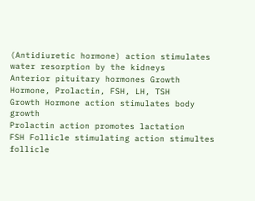(Antidiuretic hormone) action stimulates water resorption by the kidneys
Anterior pituitary hormones Growth Hormone, Prolactin, FSH, LH, TSH
Growth Hormone action stimulates body growth
Prolactin action promotes lactation
FSH Follicle stimulating action stimultes follicle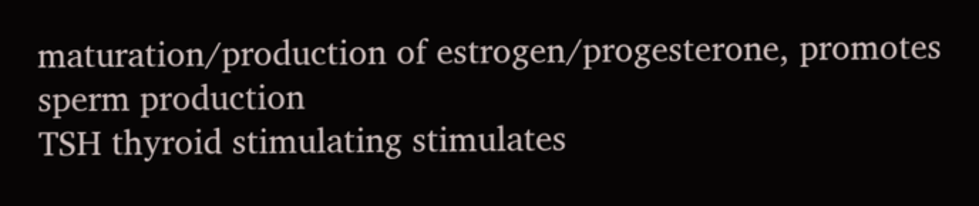maturation/production of estrogen/progesterone, promotes sperm production
TSH thyroid stimulating stimulates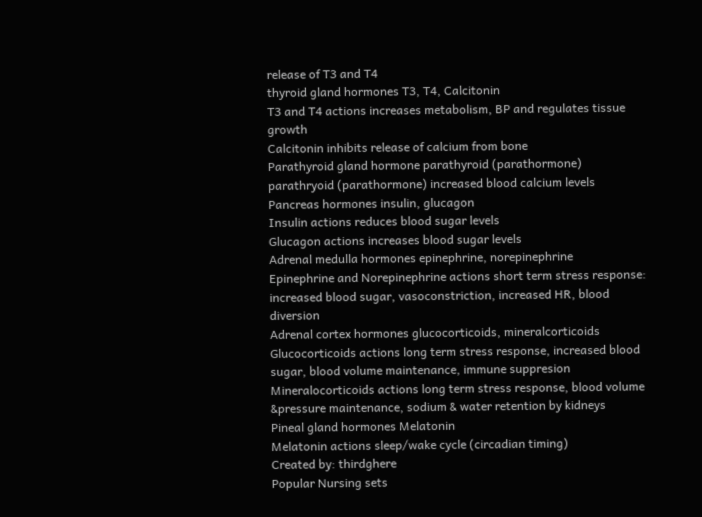release of T3 and T4
thyroid gland hormones T3, T4, Calcitonin
T3 and T4 actions increases metabolism, BP and regulates tissue growth
Calcitonin inhibits release of calcium from bone
Parathyroid gland hormone parathyroid (parathormone)
parathryoid (parathormone) increased blood calcium levels
Pancreas hormones insulin, glucagon
Insulin actions reduces blood sugar levels
Glucagon actions increases blood sugar levels
Adrenal medulla hormones epinephrine, norepinephrine
Epinephrine and Norepinephrine actions short term stress response: increased blood sugar, vasoconstriction, increased HR, blood diversion
Adrenal cortex hormones glucocorticoids, mineralcorticoids
Glucocorticoids actions long term stress response, increased blood sugar, blood volume maintenance, immune suppresion
Mineralocorticoids actions long term stress response, blood volume &pressure maintenance, sodium & water retention by kidneys
Pineal gland hormones Melatonin
Melatonin actions sleep/wake cycle (circadian timing)
Created by: thirdghere
Popular Nursing sets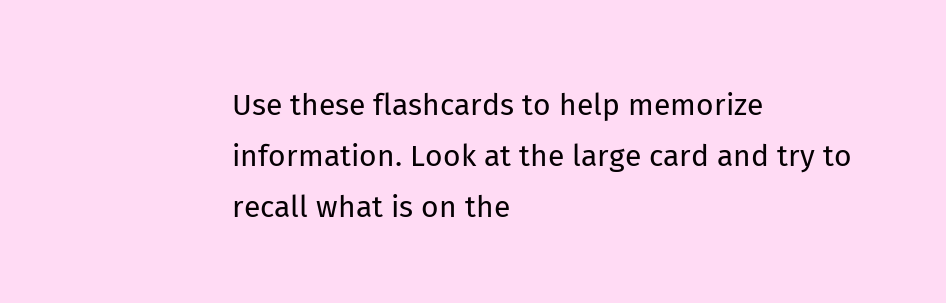Use these flashcards to help memorize information. Look at the large card and try to recall what is on the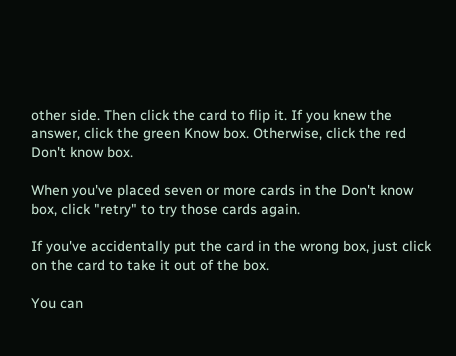other side. Then click the card to flip it. If you knew the answer, click the green Know box. Otherwise, click the red Don't know box.

When you've placed seven or more cards in the Don't know box, click "retry" to try those cards again.

If you've accidentally put the card in the wrong box, just click on the card to take it out of the box.

You can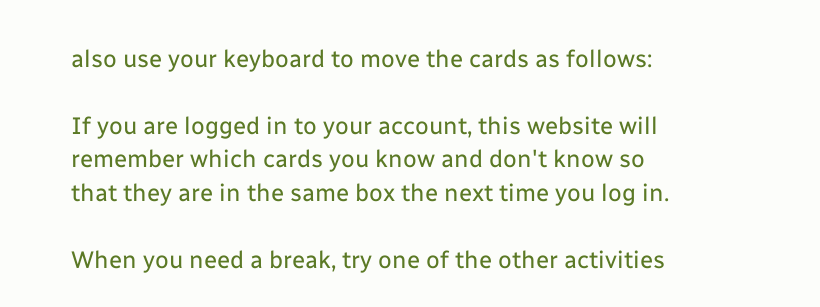also use your keyboard to move the cards as follows:

If you are logged in to your account, this website will remember which cards you know and don't know so that they are in the same box the next time you log in.

When you need a break, try one of the other activities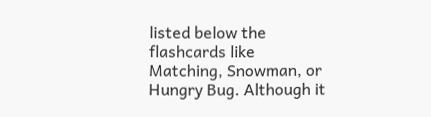listed below the flashcards like Matching, Snowman, or Hungry Bug. Although it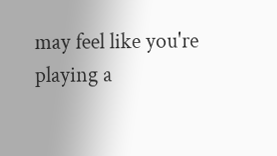may feel like you're playing a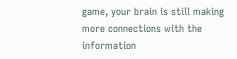game, your brain is still making more connections with the information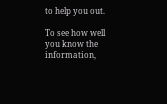to help you out.

To see how well you know the information,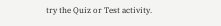try the Quiz or Test activity.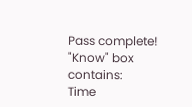Pass complete!
"Know" box contains:
Time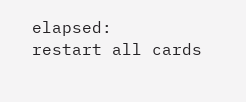elapsed:
restart all cards